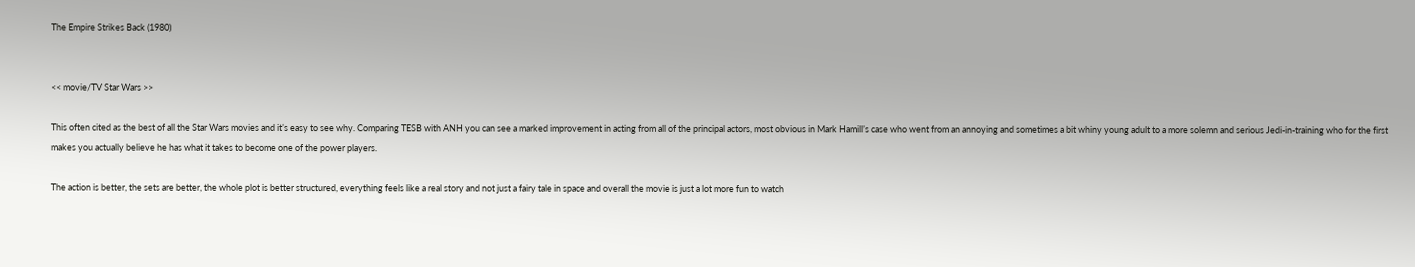The Empire Strikes Back (1980)


<< movie/TV Star Wars >>

This often cited as the best of all the Star Wars movies and it’s easy to see why. Comparing TESB with ANH you can see a marked improvement in acting from all of the principal actors, most obvious in Mark Hamill’s case who went from an annoying and sometimes a bit whiny young adult to a more solemn and serious Jedi-in-training who for the first makes you actually believe he has what it takes to become one of the power players.

The action is better, the sets are better, the whole plot is better structured, everything feels like a real story and not just a fairy tale in space and overall the movie is just a lot more fun to watch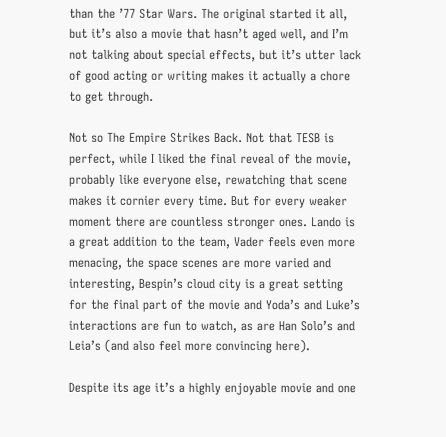than the ’77 Star Wars. The original started it all, but it’s also a movie that hasn’t aged well, and I’m not talking about special effects, but it’s utter lack of good acting or writing makes it actually a chore to get through.

Not so The Empire Strikes Back. Not that TESB is perfect, while I liked the final reveal of the movie, probably like everyone else, rewatching that scene makes it cornier every time. But for every weaker moment there are countless stronger ones. Lando is a great addition to the team, Vader feels even more menacing, the space scenes are more varied and interesting, Bespin’s cloud city is a great setting for the final part of the movie and Yoda’s and Luke’s interactions are fun to watch, as are Han Solo’s and Leia’s (and also feel more convincing here).

Despite its age it’s a highly enjoyable movie and one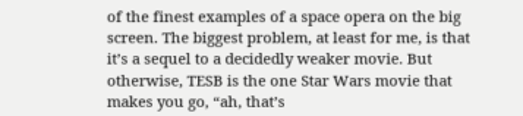of the finest examples of a space opera on the big screen. The biggest problem, at least for me, is that it’s a sequel to a decidedly weaker movie. But otherwise, TESB is the one Star Wars movie that makes you go, “ah, that’s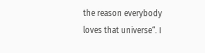the reason everybody loves that universe“. I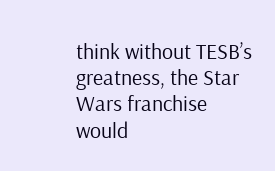think without TESB’s greatness, the Star Wars franchise would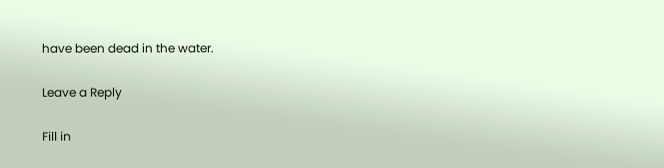have been dead in the water.

Leave a Reply

Fill in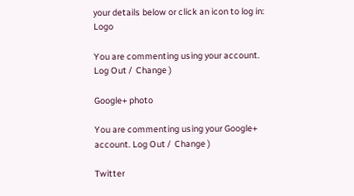your details below or click an icon to log in: Logo

You are commenting using your account. Log Out /  Change )

Google+ photo

You are commenting using your Google+ account. Log Out /  Change )

Twitter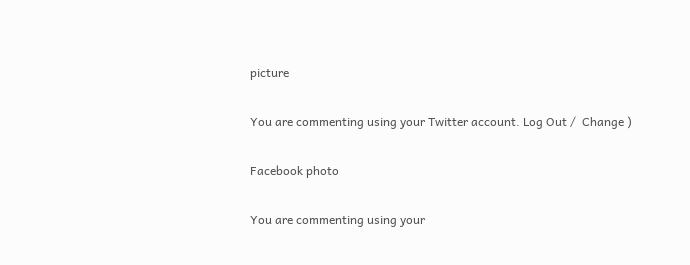picture

You are commenting using your Twitter account. Log Out /  Change )

Facebook photo

You are commenting using your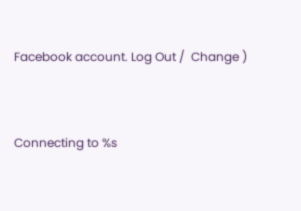Facebook account. Log Out /  Change )


Connecting to %s